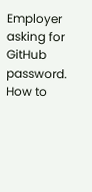Employer asking for GitHub password. How to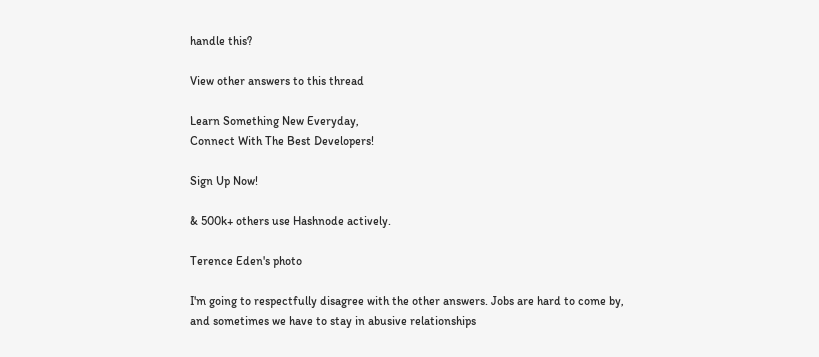handle this?

View other answers to this thread

Learn Something New Everyday,
Connect With The Best Developers!

Sign Up Now!

& 500k+ others use Hashnode actively.

Terence Eden's photo

I'm going to respectfully disagree with the other answers. Jobs are hard to come by, and sometimes we have to stay in abusive relationships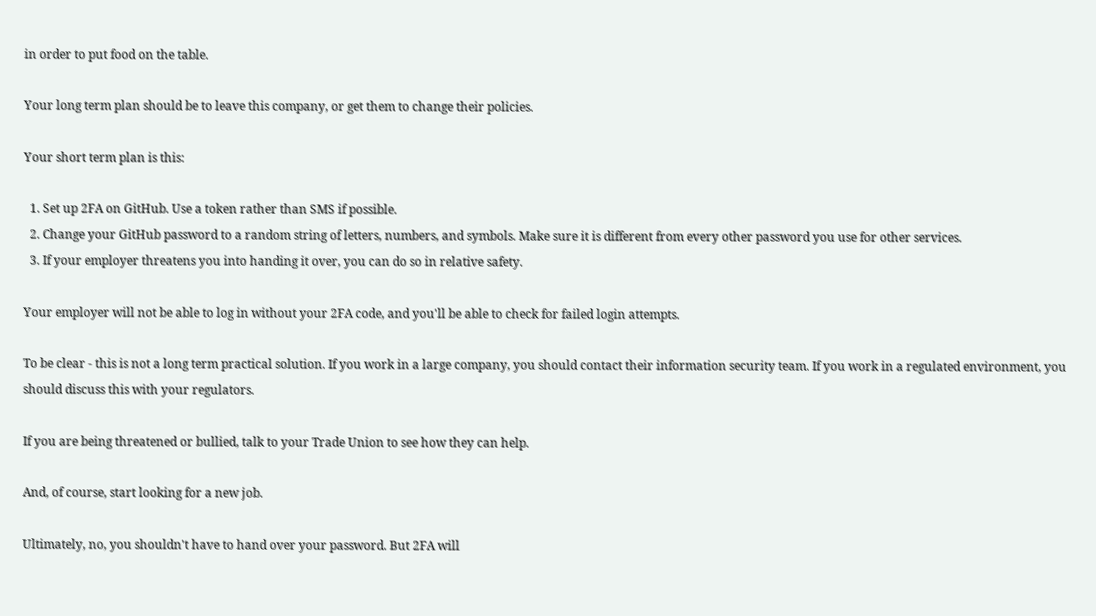in order to put food on the table.

Your long term plan should be to leave this company, or get them to change their policies.

Your short term plan is this:

  1. Set up 2FA on GitHub. Use a token rather than SMS if possible.
  2. Change your GitHub password to a random string of letters, numbers, and symbols. Make sure it is different from every other password you use for other services.
  3. If your employer threatens you into handing it over, you can do so in relative safety.

Your employer will not be able to log in without your 2FA code, and you'll be able to check for failed login attempts.

To be clear - this is not a long term practical solution. If you work in a large company, you should contact their information security team. If you work in a regulated environment, you should discuss this with your regulators.

If you are being threatened or bullied, talk to your Trade Union to see how they can help.

And, of course, start looking for a new job.

Ultimately, no, you shouldn't have to hand over your password. But 2FA will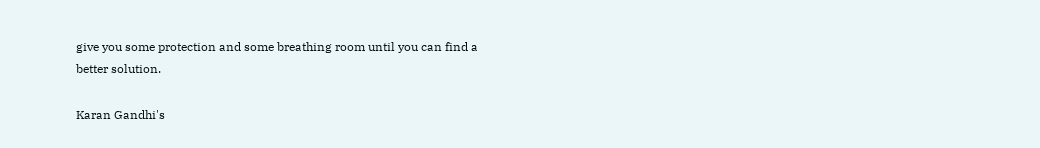give you some protection and some breathing room until you can find a better solution.

Karan Gandhi's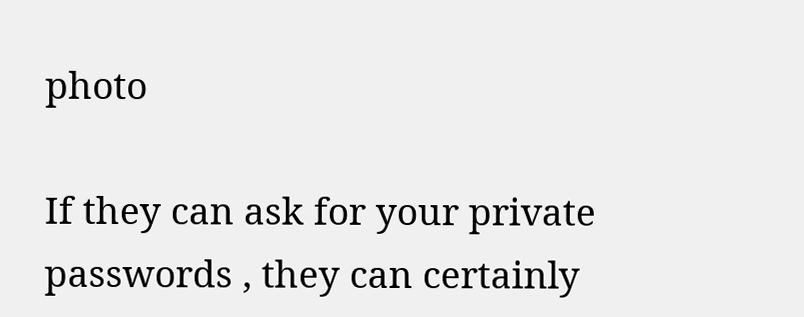photo

If they can ask for your private passwords , they can certainly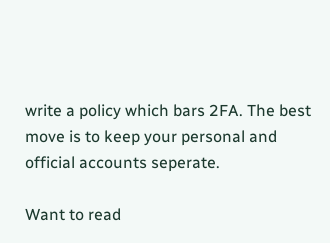write a policy which bars 2FA. The best move is to keep your personal and official accounts seperate.

Want to read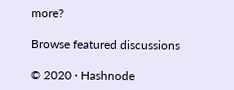more?

Browse featured discussions

© 2020 · Hashnode